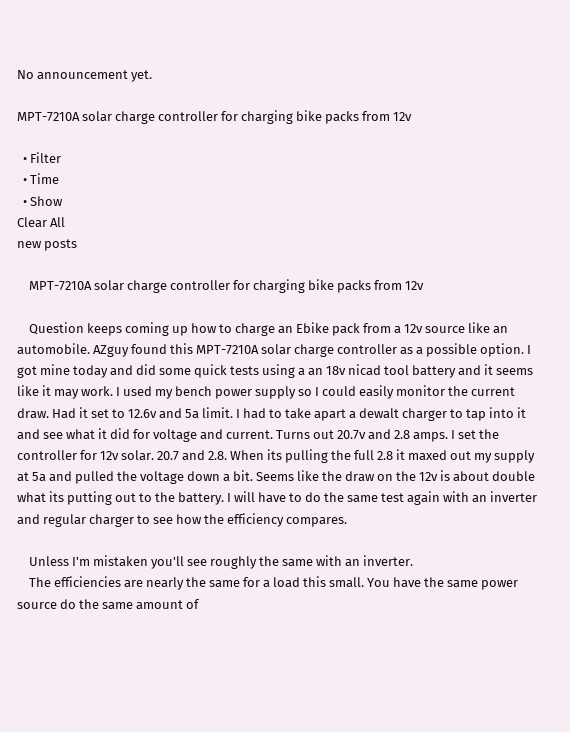No announcement yet.

MPT-7210A solar charge controller for charging bike packs from 12v

  • Filter
  • Time
  • Show
Clear All
new posts

    MPT-7210A solar charge controller for charging bike packs from 12v

    Question keeps coming up how to charge an Ebike pack from a 12v source like an automobile. AZguy found this MPT-7210A solar charge controller as a possible option. I got mine today and did some quick tests using a an 18v nicad tool battery and it seems like it may work. I used my bench power supply so I could easily monitor the current draw. Had it set to 12.6v and 5a limit. I had to take apart a dewalt charger to tap into it and see what it did for voltage and current. Turns out 20.7v and 2.8 amps. I set the controller for 12v solar. 20.7 and 2.8. When its pulling the full 2.8 it maxed out my supply at 5a and pulled the voltage down a bit. Seems like the draw on the 12v is about double what its putting out to the battery. I will have to do the same test again with an inverter and regular charger to see how the efficiency compares.

    Unless I'm mistaken you'll see roughly the same with an inverter.
    The efficiencies are nearly the same for a load this small. You have the same power source do the same amount of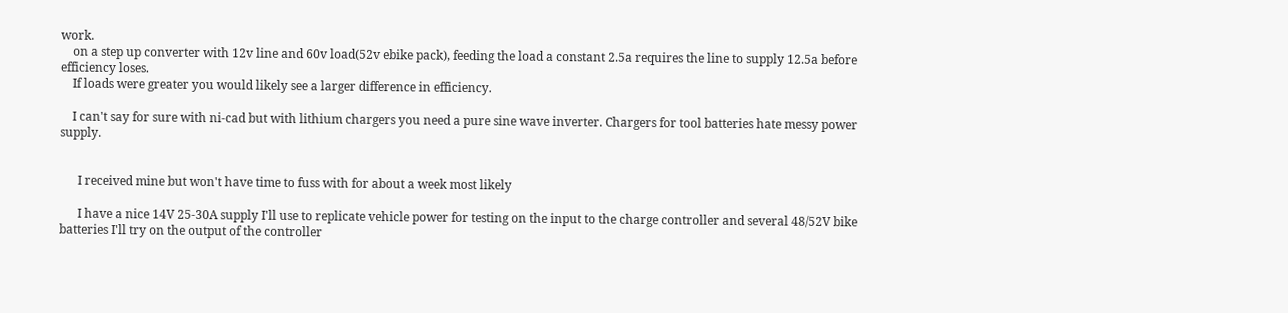work.
    on a step up converter with 12v line and 60v load(52v ebike pack), feeding the load a constant 2.5a requires the line to supply 12.5a before efficiency loses.
    If loads were greater you would likely see a larger difference in efficiency.

    I can't say for sure with ni-cad but with lithium chargers you need a pure sine wave inverter. Chargers for tool batteries hate messy power supply.


      I received mine but won't have time to fuss with for about a week most likely

      I have a nice 14V 25-30A supply I'll use to replicate vehicle power for testing on the input to the charge controller and several 48/52V bike batteries I'll try on the output of the controller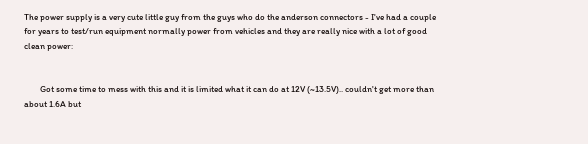The power supply is a very cute little guy from the guys who do the anderson connectors - I've had a couple for years to test/run equipment normally power from vehicles and they are really nice with a lot of good clean power:


        Got some time to mess with this and it is limited what it can do at 12V (~13.5V).. couldn't get more than about 1.6A but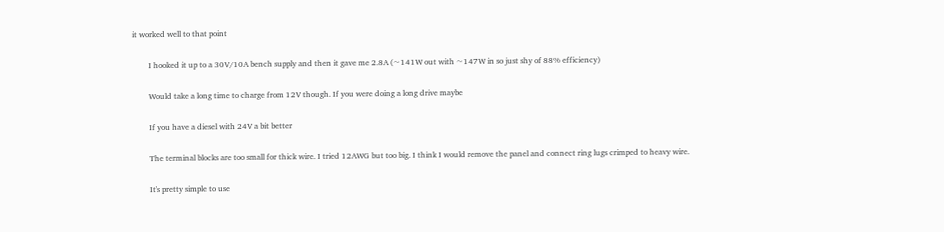it worked well to that point

        I hooked it up to a 30V/10A bench supply and then it gave me 2.8A (~141W out with ~147W in so just shy of 88% efficiency)

        Would take a long time to charge from 12V though. If you were doing a long drive maybe

        If you have a diesel with 24V a bit better

        The terminal blocks are too small for thick wire. I tried 12AWG but too big. I think I would remove the panel and connect ring lugs crimped to heavy wire.

        It's pretty simple to use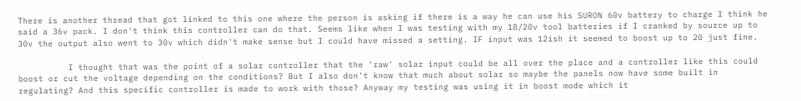There is another thread that got linked to this one where the person is asking if there is a way he can use his SURON 60v battery to charge I think he said a 36v pack. I don't think this controller can do that. Seems like when I was testing with my 18/20v tool batteries if I cranked by source up to 30v the output also went to 30v which didn't make sense but I could have missed a setting. IF input was 12ish it seemed to boost up to 20 just fine.

          I thought that was the point of a solar controller that the 'raw' solar input could be all over the place and a controller like this could boost or cut the voltage depending on the conditions? But I also don't know that much about solar so maybe the panels now have some built in regulating? And this specific controller is made to work with those? Anyway my testing was using it in boost mode which it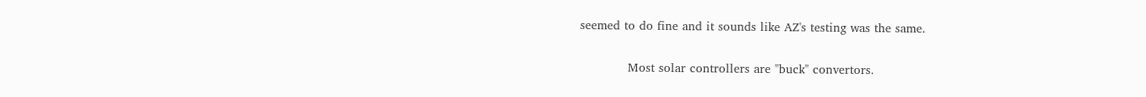seemed to do fine and it sounds like AZ's testing was the same.


            Most solar controllers are "buck" convertors.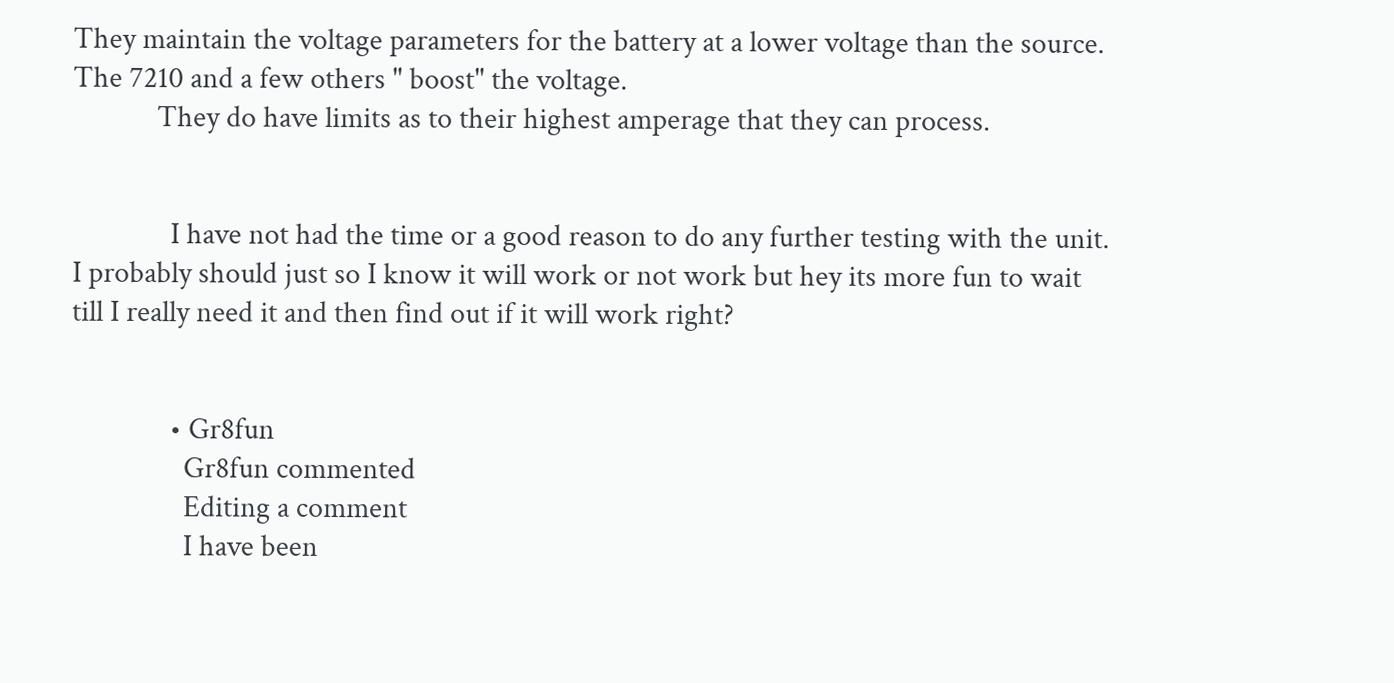They maintain the voltage parameters for the battery at a lower voltage than the source. The 7210 and a few others " boost" the voltage.
            They do have limits as to their highest amperage that they can process.


              I have not had the time or a good reason to do any further testing with the unit. I probably should just so I know it will work or not work but hey its more fun to wait till I really need it and then find out if it will work right?


              • Gr8fun
                Gr8fun commented
                Editing a comment
                I have been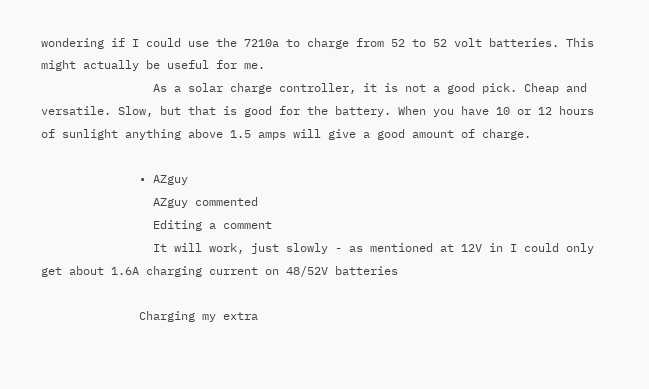wondering if I could use the 7210a to charge from 52 to 52 volt batteries. This might actually be useful for me.
                As a solar charge controller, it is not a good pick. Cheap and versatile. Slow, but that is good for the battery. When you have 10 or 12 hours of sunlight anything above 1.5 amps will give a good amount of charge.

              • AZguy
                AZguy commented
                Editing a comment
                It will work, just slowly - as mentioned at 12V in I could only get about 1.6A charging current on 48/52V batteries

              Charging my extra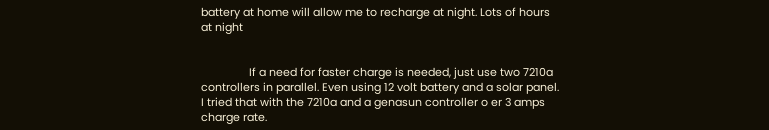battery at home will allow me to recharge at night. Lots of hours at night


                If a need for faster charge is needed, just use two 7210a controllers in parallel. Even using 12 volt battery and a solar panel. I tried that with the 7210a and a genasun controller o er 3 amps charge rate.